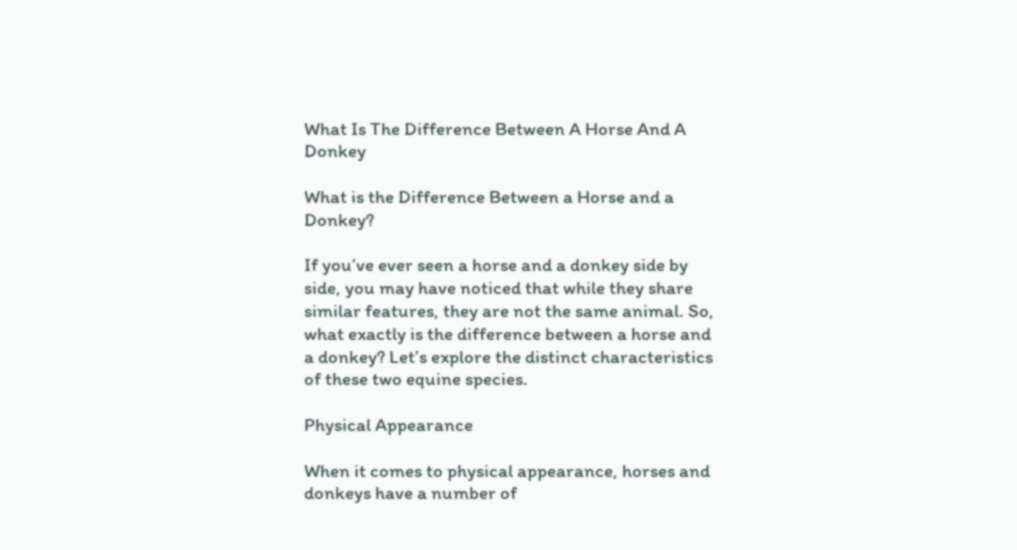What Is The Difference Between A Horse And A Donkey

What is the Difference Between a Horse and a Donkey?

If you’ve ever seen a horse and a donkey side by side, you may have noticed that while they share similar features, they are not the same animal. So, what exactly is the difference between a horse and a donkey? Let’s explore the distinct characteristics of these two equine species.

Physical Appearance

When it comes to physical appearance, horses and donkeys have a number of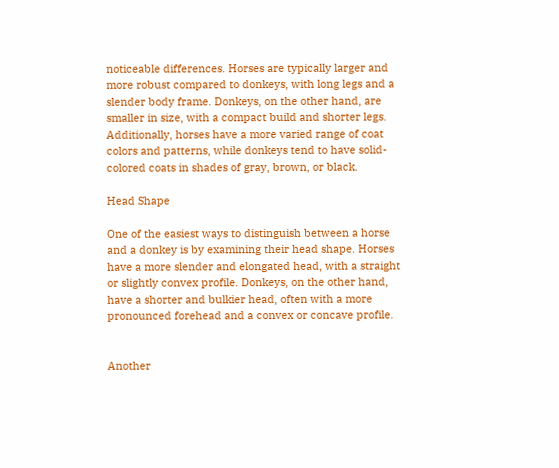noticeable differences. Horses are typically larger and more robust compared to donkeys, with long legs and a slender body frame. Donkeys, on the other hand, are smaller in size, with a compact build and shorter legs. Additionally, horses have a more varied range of coat colors and patterns, while donkeys tend to have solid-colored coats in shades of gray, brown, or black.

Head Shape

One of the easiest ways to distinguish between a horse and a donkey is by examining their head shape. Horses have a more slender and elongated head, with a straight or slightly convex profile. Donkeys, on the other hand, have a shorter and bulkier head, often with a more pronounced forehead and a convex or concave profile.


Another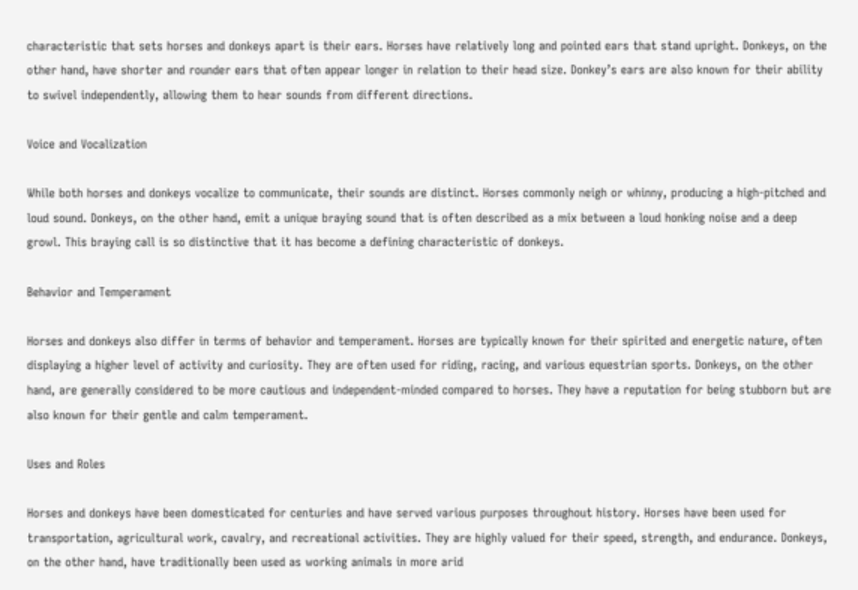characteristic that sets horses and donkeys apart is their ears. Horses have relatively long and pointed ears that stand upright. Donkeys, on the other hand, have shorter and rounder ears that often appear longer in relation to their head size. Donkey’s ears are also known for their ability to swivel independently, allowing them to hear sounds from different directions.

Voice and Vocalization

While both horses and donkeys vocalize to communicate, their sounds are distinct. Horses commonly neigh or whinny, producing a high-pitched and loud sound. Donkeys, on the other hand, emit a unique braying sound that is often described as a mix between a loud honking noise and a deep growl. This braying call is so distinctive that it has become a defining characteristic of donkeys.

Behavior and Temperament

Horses and donkeys also differ in terms of behavior and temperament. Horses are typically known for their spirited and energetic nature, often displaying a higher level of activity and curiosity. They are often used for riding, racing, and various equestrian sports. Donkeys, on the other hand, are generally considered to be more cautious and independent-minded compared to horses. They have a reputation for being stubborn but are also known for their gentle and calm temperament.

Uses and Roles

Horses and donkeys have been domesticated for centuries and have served various purposes throughout history. Horses have been used for transportation, agricultural work, cavalry, and recreational activities. They are highly valued for their speed, strength, and endurance. Donkeys, on the other hand, have traditionally been used as working animals in more arid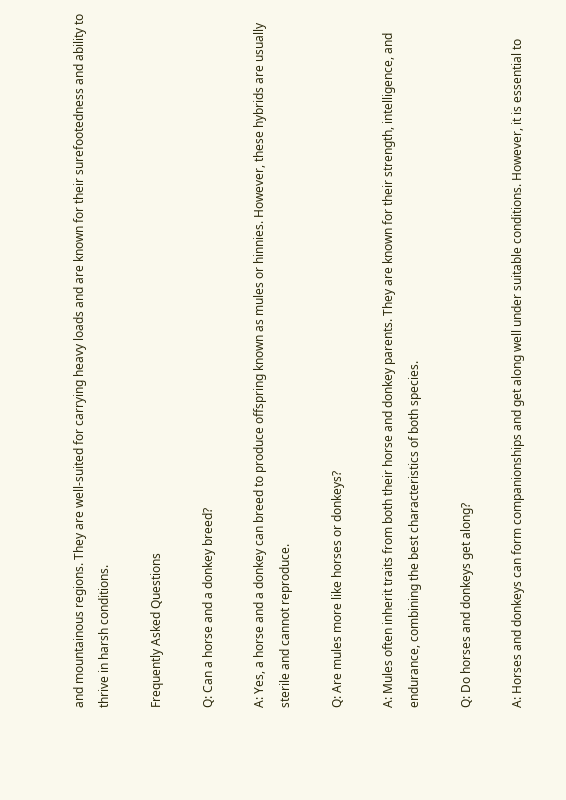and mountainous regions. They are well-suited for carrying heavy loads and are known for their surefootedness and ability to thrive in harsh conditions.

Frequently Asked Questions

Q: Can a horse and a donkey breed?

A: Yes, a horse and a donkey can breed to produce offspring known as mules or hinnies. However, these hybrids are usually sterile and cannot reproduce.

Q: Are mules more like horses or donkeys?

A: Mules often inherit traits from both their horse and donkey parents. They are known for their strength, intelligence, and endurance, combining the best characteristics of both species.

Q: Do horses and donkeys get along?

A: Horses and donkeys can form companionships and get along well under suitable conditions. However, it is essential to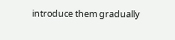introduce them gradually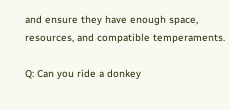and ensure they have enough space, resources, and compatible temperaments.

Q: Can you ride a donkey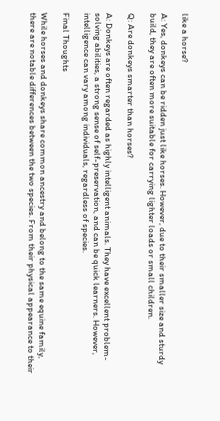like a horse?

A: Yes, donkeys can be ridden just like horses. However, due to their smaller size and sturdy build, they are often more suitable for carrying lighter loads or small children.

Q: Are donkeys smarter than horses?

A: Donkeys are often regarded as highly intelligent animals. They have excellent problem-solving abilities, a strong sense of self-preservation, and can be quick learners. However, intelligence can vary among individuals, regardless of species.

Final Thoughts

While horses and donkeys share common ancestry and belong to the same equine family, there are notable differences between the two species. From their physical appearance to their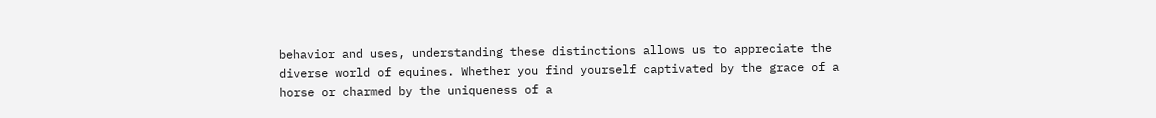behavior and uses, understanding these distinctions allows us to appreciate the diverse world of equines. Whether you find yourself captivated by the grace of a horse or charmed by the uniqueness of a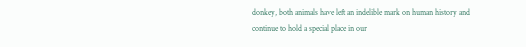donkey, both animals have left an indelible mark on human history and continue to hold a special place in our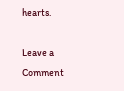hearts.

Leave a Comment